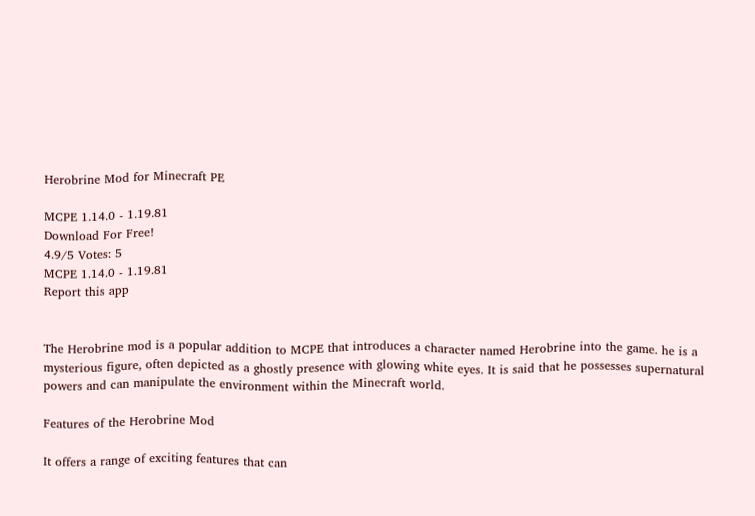Herobrine Mod for Minecraft PE

MCPE 1.14.0 - 1.19.81
Download For Free!
4.9/5 Votes: 5
MCPE 1.14.0 - 1.19.81
Report this app


The Herobrine mod is a popular addition to MCPE that introduces a character named Herobrine into the game. he is a mysterious figure, often depicted as a ghostly presence with glowing white eyes. It is said that he possesses supernatural powers and can manipulate the environment within the Minecraft world.

Features of the Herobrine Mod

It offers a range of exciting features that can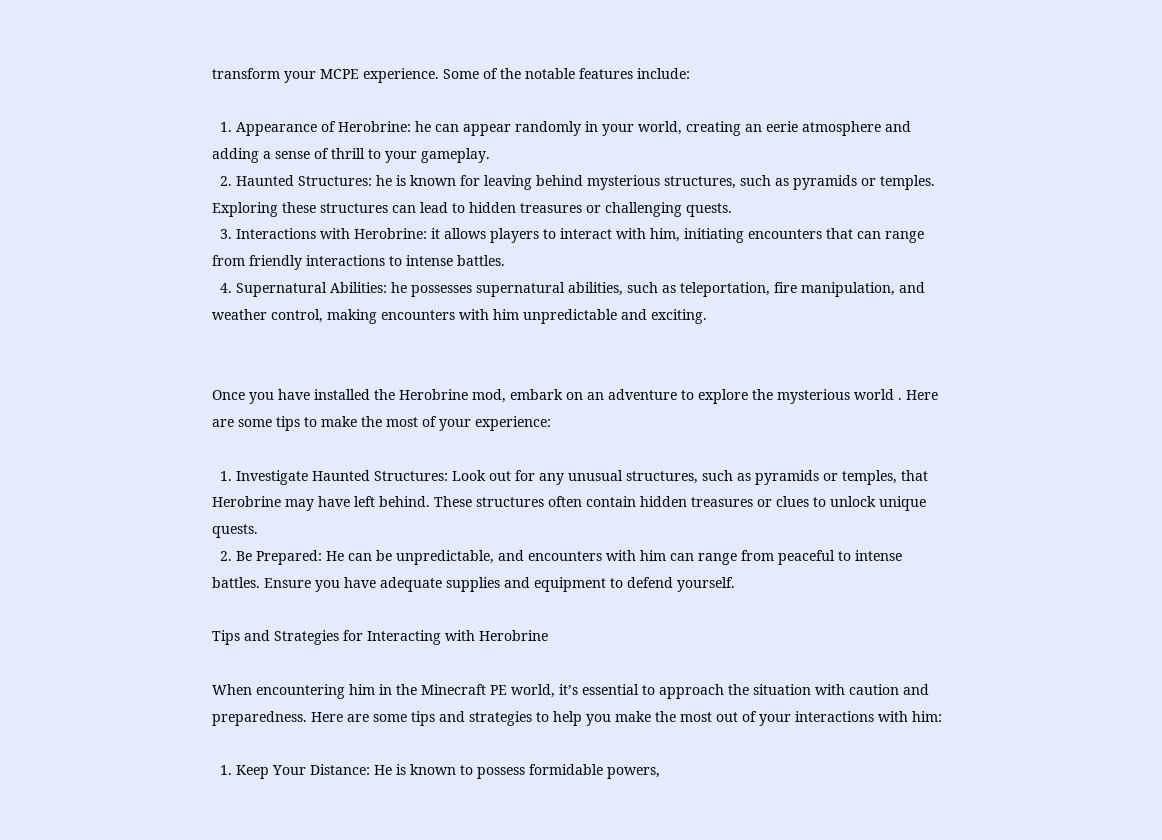transform your MCPE experience. Some of the notable features include:

  1. Appearance of Herobrine: he can appear randomly in your world, creating an eerie atmosphere and adding a sense of thrill to your gameplay.
  2. Haunted Structures: he is known for leaving behind mysterious structures, such as pyramids or temples. Exploring these structures can lead to hidden treasures or challenging quests.
  3. Interactions with Herobrine: it allows players to interact with him, initiating encounters that can range from friendly interactions to intense battles.
  4. Supernatural Abilities: he possesses supernatural abilities, such as teleportation, fire manipulation, and weather control, making encounters with him unpredictable and exciting.


Once you have installed the Herobrine mod, embark on an adventure to explore the mysterious world . Here are some tips to make the most of your experience:

  1. Investigate Haunted Structures: Look out for any unusual structures, such as pyramids or temples, that Herobrine may have left behind. These structures often contain hidden treasures or clues to unlock unique quests.
  2. Be Prepared: He can be unpredictable, and encounters with him can range from peaceful to intense battles. Ensure you have adequate supplies and equipment to defend yourself.

Tips and Strategies for Interacting with Herobrine

When encountering him in the Minecraft PE world, it’s essential to approach the situation with caution and preparedness. Here are some tips and strategies to help you make the most out of your interactions with him:

  1. Keep Your Distance: He is known to possess formidable powers,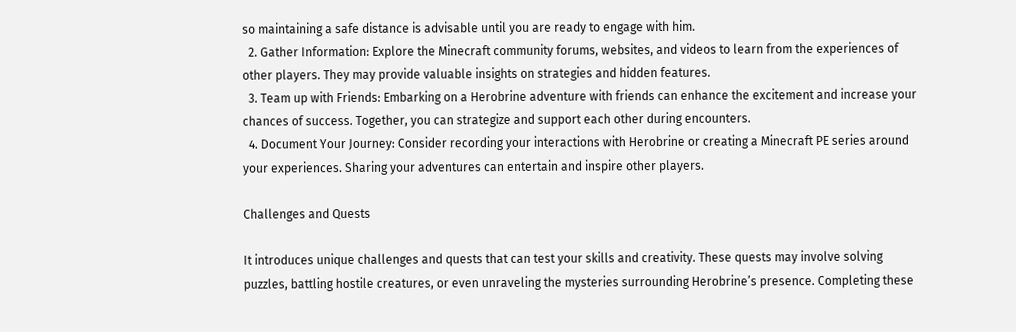so maintaining a safe distance is advisable until you are ready to engage with him.
  2. Gather Information: Explore the Minecraft community forums, websites, and videos to learn from the experiences of other players. They may provide valuable insights on strategies and hidden features.
  3. Team up with Friends: Embarking on a Herobrine adventure with friends can enhance the excitement and increase your chances of success. Together, you can strategize and support each other during encounters.
  4. Document Your Journey: Consider recording your interactions with Herobrine or creating a Minecraft PE series around your experiences. Sharing your adventures can entertain and inspire other players.

Challenges and Quests

It introduces unique challenges and quests that can test your skills and creativity. These quests may involve solving puzzles, battling hostile creatures, or even unraveling the mysteries surrounding Herobrine’s presence. Completing these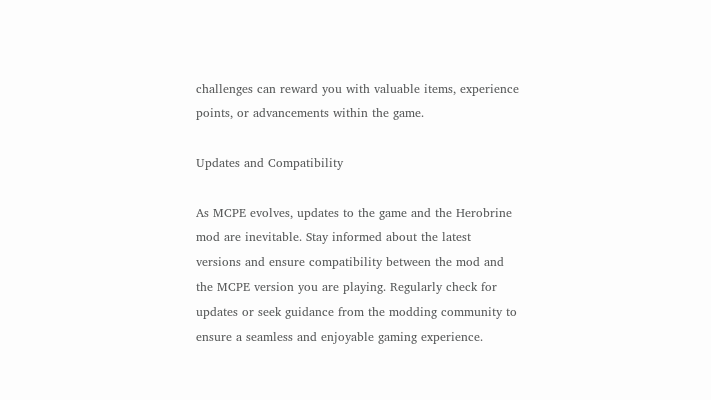challenges can reward you with valuable items, experience points, or advancements within the game.

Updates and Compatibility

As MCPE evolves, updates to the game and the Herobrine mod are inevitable. Stay informed about the latest versions and ensure compatibility between the mod and the MCPE version you are playing. Regularly check for updates or seek guidance from the modding community to ensure a seamless and enjoyable gaming experience.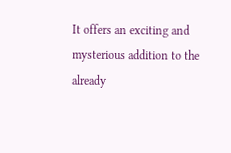It offers an exciting and mysterious addition to the already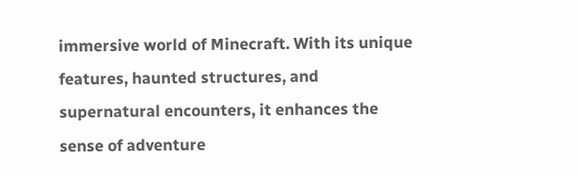immersive world of Minecraft. With its unique features, haunted structures, and supernatural encounters, it enhances the sense of adventure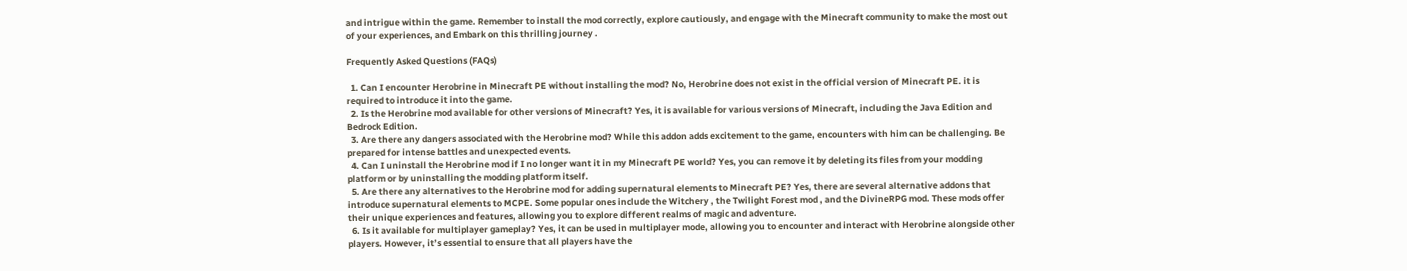and intrigue within the game. Remember to install the mod correctly, explore cautiously, and engage with the Minecraft community to make the most out of your experiences, and Embark on this thrilling journey .

Frequently Asked Questions (FAQs)

  1. Can I encounter Herobrine in Minecraft PE without installing the mod? No, Herobrine does not exist in the official version of Minecraft PE. it is required to introduce it into the game.
  2. Is the Herobrine mod available for other versions of Minecraft? Yes, it is available for various versions of Minecraft, including the Java Edition and Bedrock Edition.
  3. Are there any dangers associated with the Herobrine mod? While this addon adds excitement to the game, encounters with him can be challenging. Be prepared for intense battles and unexpected events.
  4. Can I uninstall the Herobrine mod if I no longer want it in my Minecraft PE world? Yes, you can remove it by deleting its files from your modding platform or by uninstalling the modding platform itself.
  5. Are there any alternatives to the Herobrine mod for adding supernatural elements to Minecraft PE? Yes, there are several alternative addons that introduce supernatural elements to MCPE. Some popular ones include the Witchery , the Twilight Forest mod , and the DivineRPG mod. These mods offer their unique experiences and features, allowing you to explore different realms of magic and adventure.
  6. Is it available for multiplayer gameplay? Yes, it can be used in multiplayer mode, allowing you to encounter and interact with Herobrine alongside other players. However, it’s essential to ensure that all players have the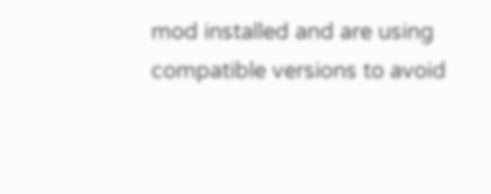mod installed and are using compatible versions to avoid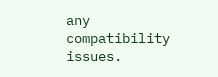any compatibility issues.